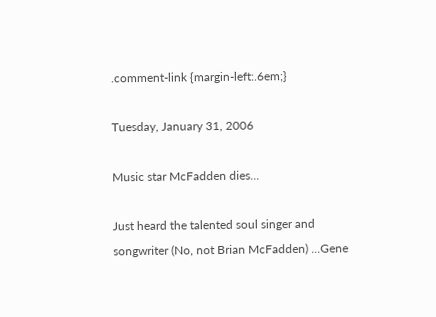.comment-link {margin-left:.6em;}

Tuesday, January 31, 2006

Music star McFadden dies...

Just heard the talented soul singer and songwriter (No, not Brian McFadden) ...Gene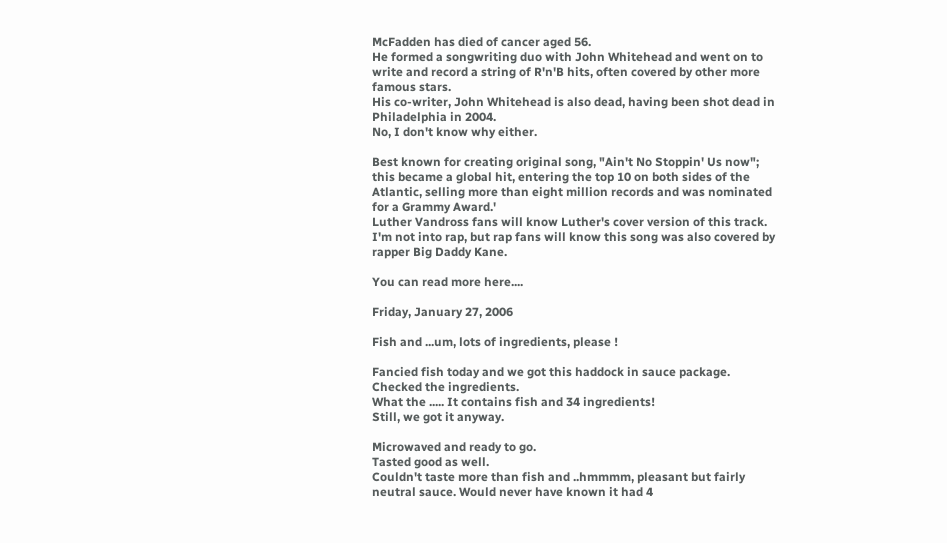McFadden has died of cancer aged 56.
He formed a songwriting duo with John Whitehead and went on to write and record a string of R'n'B hits, often covered by other more famous stars.
His co-writer, John Whitehead is also dead, having been shot dead in Philadelphia in 2004.
No, I don't know why either.

Best known for creating original song, "Ain't No Stoppin' Us now"; this became a global hit, entering the top 10 on both sides of the Atlantic, selling more than eight million records and was nominated for a Grammy Award.'
Luther Vandross fans will know Luther's cover version of this track.
I'm not into rap, but rap fans will know this song was also covered by rapper Big Daddy Kane.

You can read more here....

Friday, January 27, 2006

Fish and ...um, lots of ingredients, please !

Fancied fish today and we got this haddock in sauce package.
Checked the ingredients.
What the ..... It contains fish and 34 ingredients!
Still, we got it anyway.

Microwaved and ready to go.
Tasted good as well.
Couldn't taste more than fish and ..hmmmm, pleasant but fairly neutral sauce. Would never have known it had 4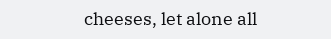cheeses, let alone all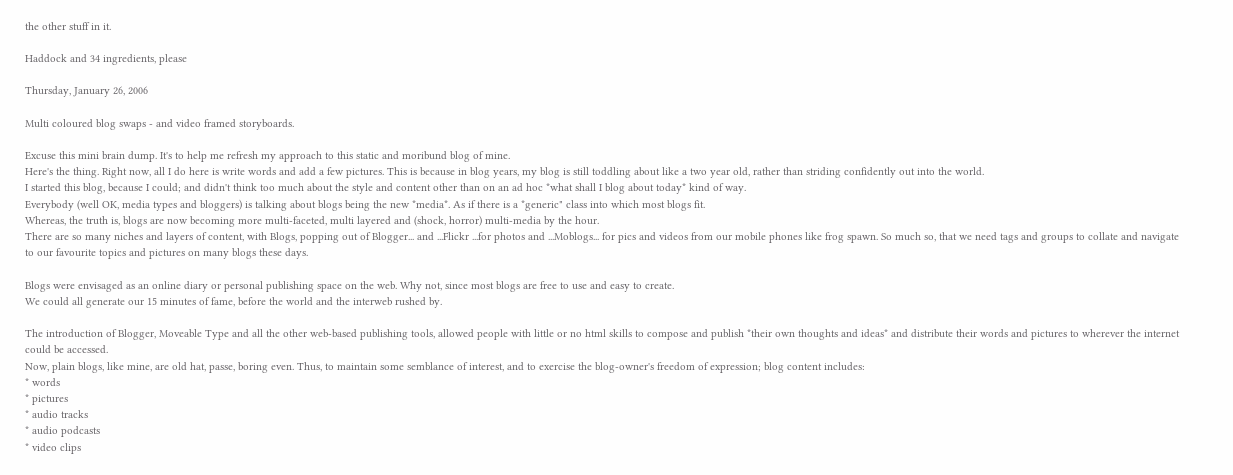the other stuff in it.

Haddock and 34 ingredients, please

Thursday, January 26, 2006

Multi coloured blog swaps - and video framed storyboards.

Excuse this mini brain dump. It's to help me refresh my approach to this static and moribund blog of mine.
Here's the thing. Right now, all I do here is write words and add a few pictures. This is because in blog years, my blog is still toddling about like a two year old, rather than striding confidently out into the world.
I started this blog, because I could; and didn't think too much about the style and content other than on an ad hoc *what shall I blog about today* kind of way.
Everybody (well OK, media types and bloggers) is talking about blogs being the new *media*. As if there is a *generic" class into which most blogs fit.
Whereas, the truth is, blogs are now becoming more multi-faceted, multi layered and (shock, horror) multi-media by the hour.
There are so many niches and layers of content, with Blogs, popping out of Blogger... and ...Flickr ...for photos and ...Moblogs... for pics and videos from our mobile phones like frog spawn. So much so, that we need tags and groups to collate and navigate to our favourite topics and pictures on many blogs these days.

Blogs were envisaged as an online diary or personal publishing space on the web. Why not, since most blogs are free to use and easy to create.
We could all generate our 15 minutes of fame, before the world and the interweb rushed by.

The introduction of Blogger, Moveable Type and all the other web-based publishing tools, allowed people with little or no html skills to compose and publish *their own thoughts and ideas* and distribute their words and pictures to wherever the internet could be accessed.
Now, plain blogs, like mine, are old hat, passe, boring even. Thus, to maintain some semblance of interest, and to exercise the blog-owner's freedom of expression; blog content includes:
* words
* pictures
* audio tracks
* audio podcasts
* video clips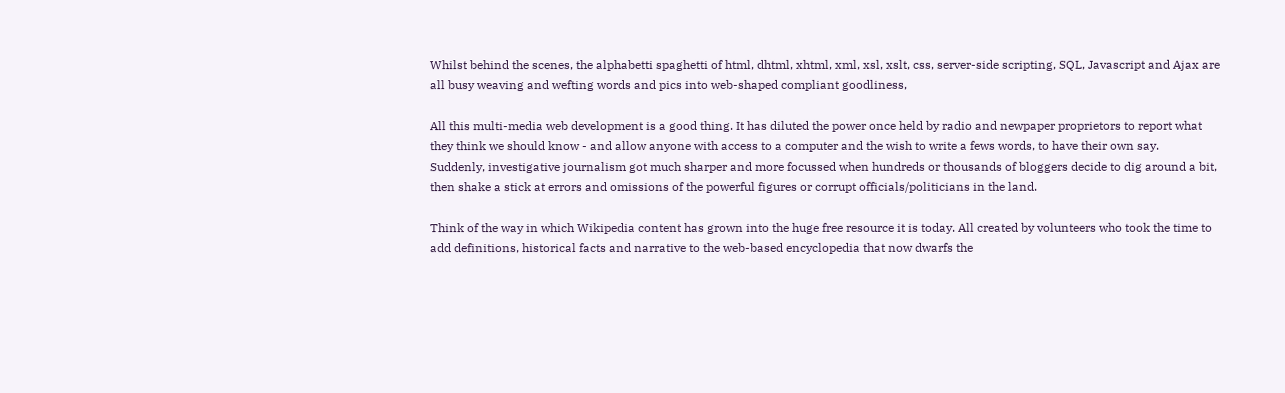Whilst behind the scenes, the alphabetti spaghetti of html, dhtml, xhtml, xml, xsl, xslt, css, server-side scripting, SQL, Javascript and Ajax are all busy weaving and wefting words and pics into web-shaped compliant goodliness,

All this multi-media web development is a good thing. It has diluted the power once held by radio and newpaper proprietors to report what they think we should know - and allow anyone with access to a computer and the wish to write a fews words, to have their own say.
Suddenly, investigative journalism got much sharper and more focussed when hundreds or thousands of bloggers decide to dig around a bit, then shake a stick at errors and omissions of the powerful figures or corrupt officials/politicians in the land.

Think of the way in which Wikipedia content has grown into the huge free resource it is today. All created by volunteers who took the time to add definitions, historical facts and narrative to the web-based encyclopedia that now dwarfs the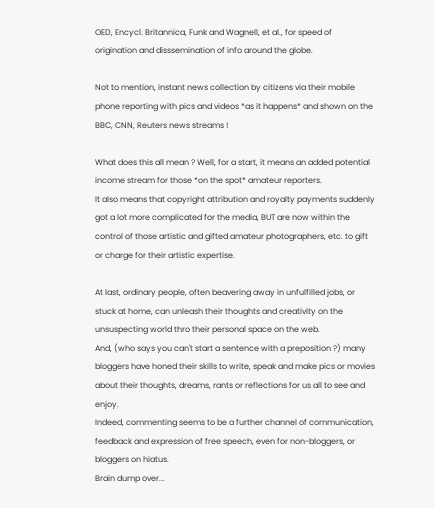OED, Encycl. Britannica, Funk and Wagnell, et al., for speed of origination and disssemination of info around the globe.

Not to mention, instant news collection by citizens via their mobile phone reporting with pics and videos *as it happens* and shown on the BBC, CNN, Reuters news streams !

What does this all mean ? Well, for a start, it means an added potential income stream for those *on the spot* amateur reporters.
It also means that copyright attribution and royalty payments suddenly got a lot more complicated for the media, BUT are now within the control of those artistic and gifted amateur photographers, etc. to gift or charge for their artistic expertise.

At last, ordinary people, often beavering away in unfulfilled jobs, or stuck at home, can unleash their thoughts and creativity on the unsuspecting world thro their personal space on the web.
And, (who says you can't start a sentence with a preposition ?) many bloggers have honed their skills to write, speak and make pics or movies about their thoughts, dreams, rants or reflections for us all to see and enjoy.
Indeed, commenting seems to be a further channel of communication, feedback and expression of free speech, even for non-bloggers, or bloggers on hiatus.
Brain dump over...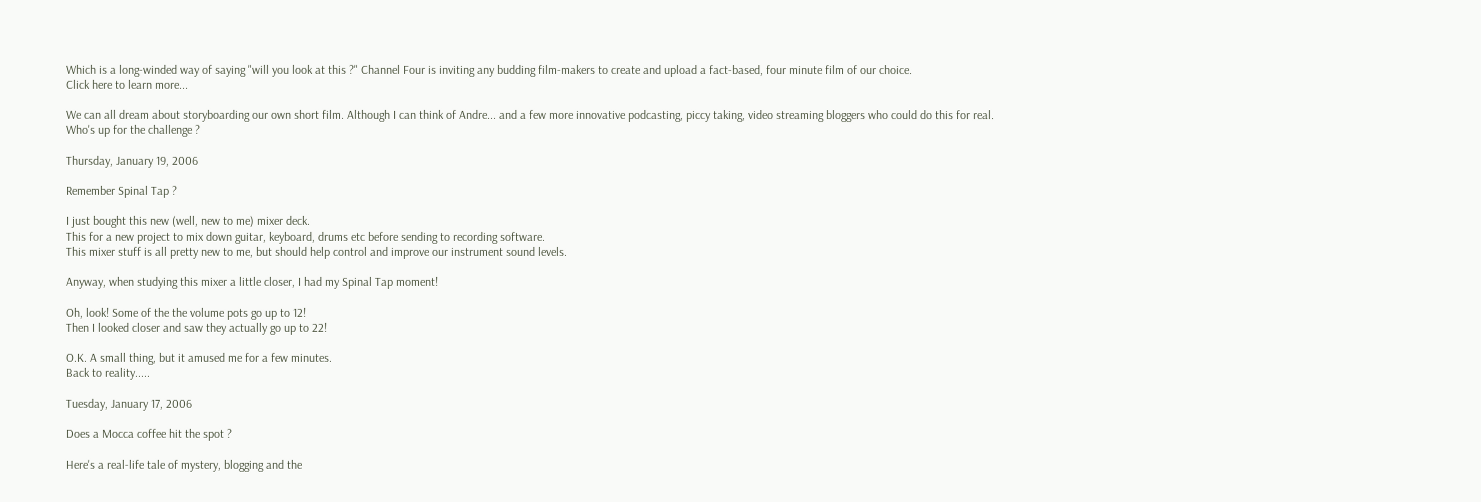Which is a long-winded way of saying "will you look at this ?" Channel Four is inviting any budding film-makers to create and upload a fact-based, four minute film of our choice.
Click here to learn more...

We can all dream about storyboarding our own short film. Although I can think of Andre... and a few more innovative podcasting, piccy taking, video streaming bloggers who could do this for real.
Who's up for the challenge ?

Thursday, January 19, 2006

Remember Spinal Tap ?

I just bought this new (well, new to me) mixer deck.
This for a new project to mix down guitar, keyboard, drums etc before sending to recording software.
This mixer stuff is all pretty new to me, but should help control and improve our instrument sound levels.

Anyway, when studying this mixer a little closer, I had my Spinal Tap moment!

Oh, look! Some of the the volume pots go up to 12!
Then I looked closer and saw they actually go up to 22!

O.K. A small thing, but it amused me for a few minutes.
Back to reality.....

Tuesday, January 17, 2006

Does a Mocca coffee hit the spot ?

Here's a real-life tale of mystery, blogging and the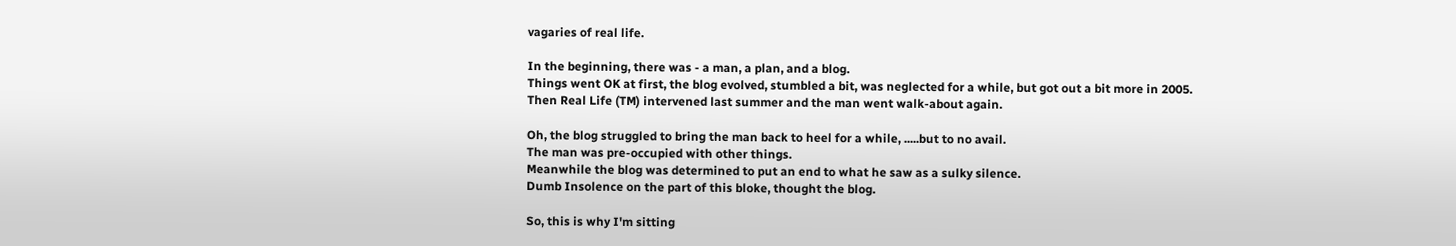vagaries of real life.

In the beginning, there was - a man, a plan, and a blog.
Things went OK at first, the blog evolved, stumbled a bit, was neglected for a while, but got out a bit more in 2005.
Then Real Life (TM) intervened last summer and the man went walk-about again.

Oh, the blog struggled to bring the man back to heel for a while, .....but to no avail.
The man was pre-occupied with other things.
Meanwhile the blog was determined to put an end to what he saw as a sulky silence.
Dumb Insolence on the part of this bloke, thought the blog.

So, this is why I'm sitting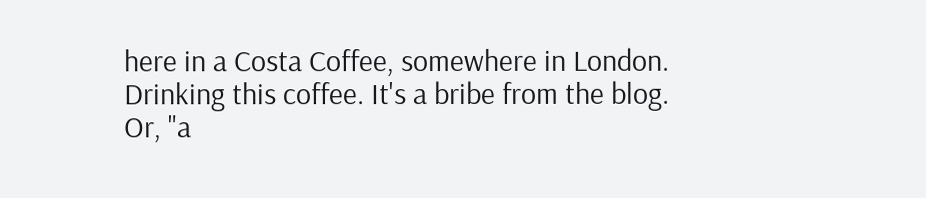here in a Costa Coffee, somewhere in London.
Drinking this coffee. It's a bribe from the blog.
Or, "a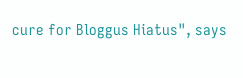cure for Bloggus Hiatus", says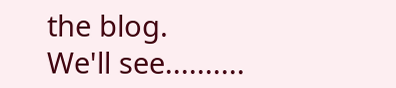the blog.
We'll see..........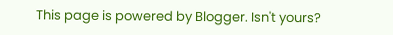This page is powered by Blogger. Isn't yours?